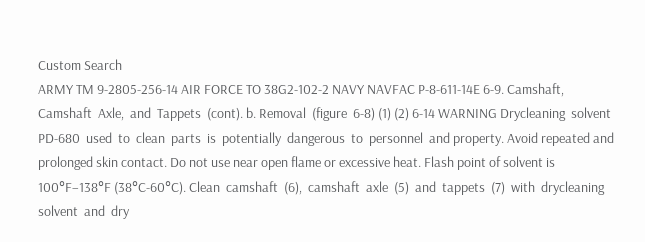Custom Search
ARMY TM 9-2805-256-14 AIR FORCE TO 38G2-102-2 NAVY NAVFAC P-8-611-14E 6-9. Camshaft,  Camshaft  Axle,  and  Tappets  (cont). b. Removal  (figure  6-8) (1) (2) 6-14 WARNING Drycleaning  solvent  PD-680  used  to  clean  parts  is  potentially  dangerous  to  personnel  and property. Avoid repeated and prolonged skin contact. Do not use near open flame or excessive heat. Flash point of solvent is 100°F–138°F (38°C-60°C). Clean  camshaft  (6),  camshaft  axle  (5)  and  tappets  (7)  with  drycleaning  solvent  and  dry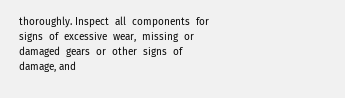thoroughly. Inspect  all  components  for  signs  of  excessive  wear,  missing  or  damaged  gears  or  other  signs  of damage, and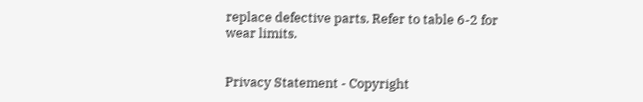replace defective parts. Refer to table 6-2 for wear limits.


Privacy Statement - Copyright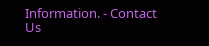Information. - Contact Us